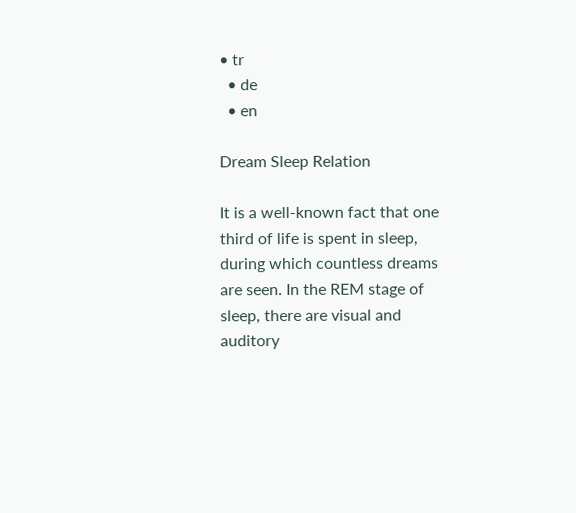• tr
  • de
  • en

Dream Sleep Relation

It is a well-known fact that one third of life is spent in sleep, during which countless dreams are seen. In the REM stage of sleep, there are visual and auditory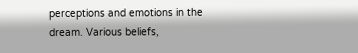perceptions and emotions in the dream. Various beliefs,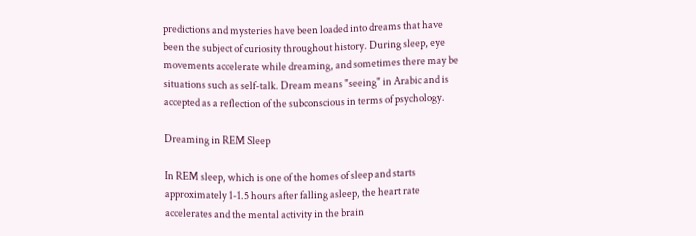predictions and mysteries have been loaded into dreams that have been the subject of curiosity throughout history. During sleep, eye movements accelerate while dreaming, and sometimes there may be situations such as self-talk. Dream means "seeing" in Arabic and is accepted as a reflection of the subconscious in terms of psychology.

Dreaming in REM Sleep

In REM sleep, which is one of the homes of sleep and starts approximately 1-1.5 hours after falling asleep, the heart rate accelerates and the mental activity in the brain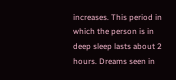increases. This period in which the person is in deep sleep lasts about 2 hours. Dreams seen in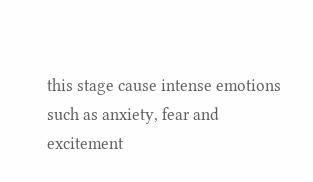this stage cause intense emotions such as anxiety, fear and excitement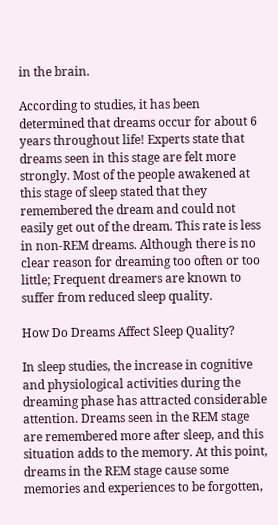in the brain.

According to studies, it has been determined that dreams occur for about 6 years throughout life! Experts state that dreams seen in this stage are felt more strongly. Most of the people awakened at this stage of sleep stated that they remembered the dream and could not easily get out of the dream. This rate is less in non-REM dreams. Although there is no clear reason for dreaming too often or too little; Frequent dreamers are known to suffer from reduced sleep quality.

How Do Dreams Affect Sleep Quality?

In sleep studies, the increase in cognitive and physiological activities during the dreaming phase has attracted considerable attention. Dreams seen in the REM stage are remembered more after sleep, and this situation adds to the memory. At this point, dreams in the REM stage cause some memories and experiences to be forgotten,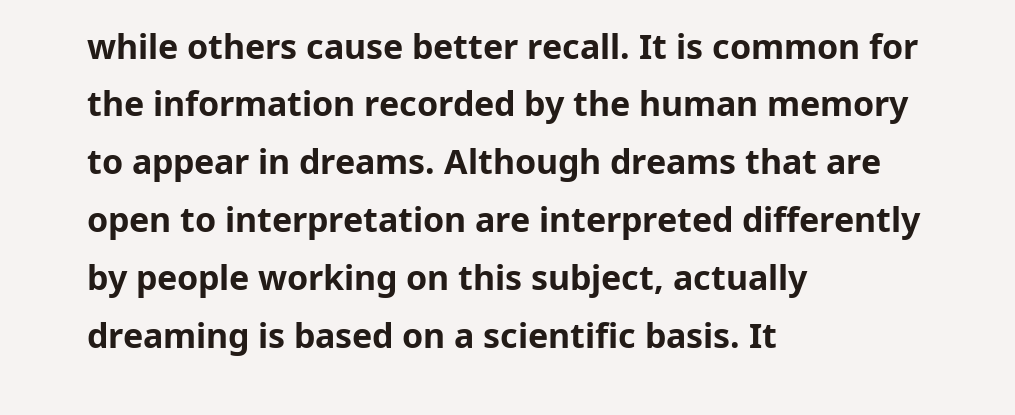while others cause better recall. It is common for the information recorded by the human memory to appear in dreams. Although dreams that are open to interpretation are interpreted differently by people working on this subject, actually dreaming is based on a scientific basis. It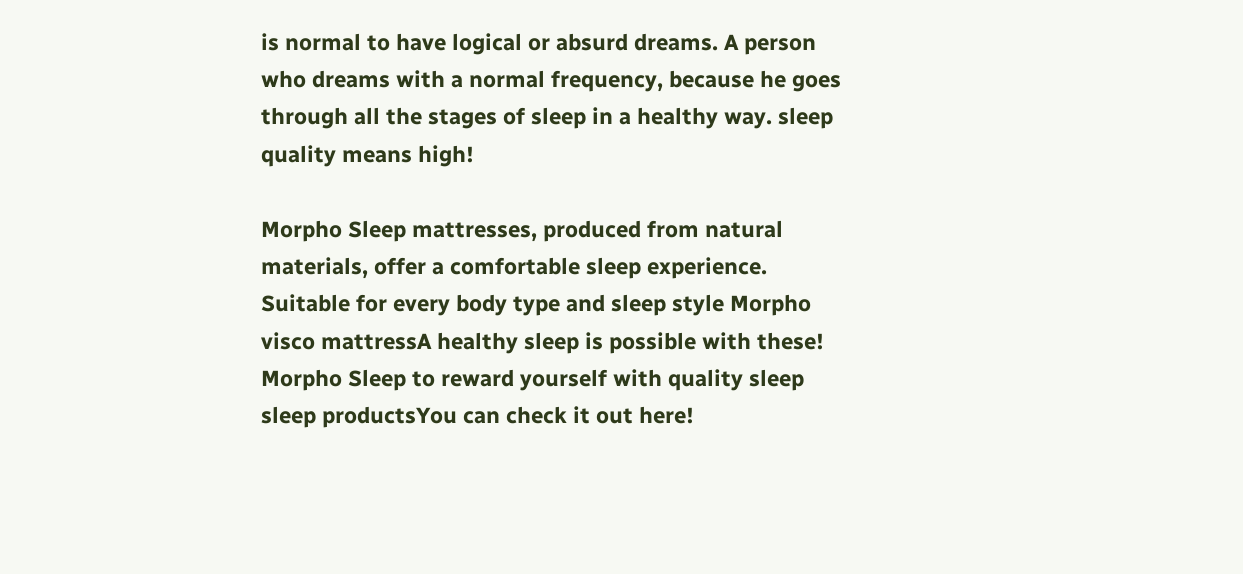is normal to have logical or absurd dreams. A person who dreams with a normal frequency, because he goes through all the stages of sleep in a healthy way. sleep quality means high!

Morpho Sleep mattresses, produced from natural materials, offer a comfortable sleep experience. Suitable for every body type and sleep style Morpho visco mattressA healthy sleep is possible with these! Morpho Sleep to reward yourself with quality sleep sleep productsYou can check it out here!